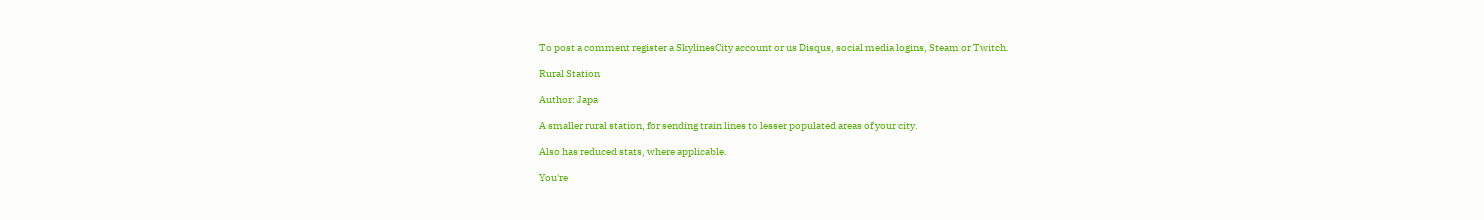To post a comment register a SkylinesCity account or us Disqus, social media logins, Steam or Twitch.

Rural Station

Author: Japa

A smaller rural station, for sending train lines to lesser populated areas of your city.

Also has reduced stats, where applicable.

You're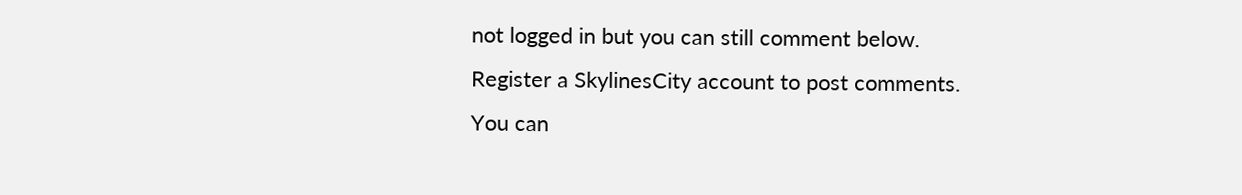not logged in but you can still comment below.
Register a SkylinesCity account to post comments.
You can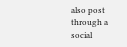also post through a social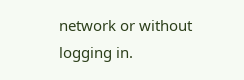network or without logging in.